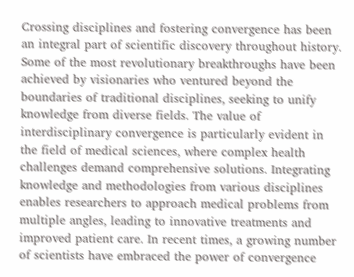Crossing disciplines and fostering convergence has been an integral part of scientific discovery throughout history. Some of the most revolutionary breakthroughs have been achieved by visionaries who ventured beyond the boundaries of traditional disciplines, seeking to unify knowledge from diverse fields. The value of interdisciplinary convergence is particularly evident in the field of medical sciences, where complex health challenges demand comprehensive solutions. Integrating knowledge and methodologies from various disciplines enables researchers to approach medical problems from multiple angles, leading to innovative treatments and improved patient care. In recent times, a growing number of scientists have embraced the power of convergence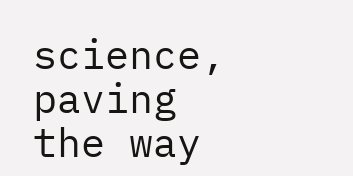science, paving the way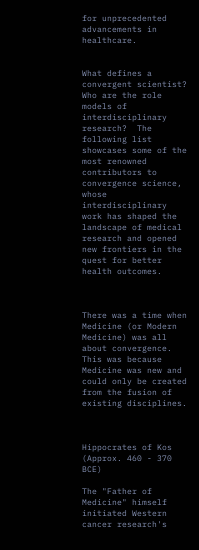for unprecedented advancements in healthcare.


What defines a convergent scientist? Who are the role models of interdisciplinary research?  The following list showcases some of the most renowned contributors to convergence science, whose interdisciplinary work has shaped the landscape of medical research and opened new frontiers in the quest for better health outcomes.



There was a time when Medicine (or Modern Medicine) was all about convergence. This was because Medicine was new and could only be created from the fusion of existing disciplines.



Hippocrates of Kos (Approx. 460 - 370 BCE)

The "Father of Medicine" himself initiated Western cancer research's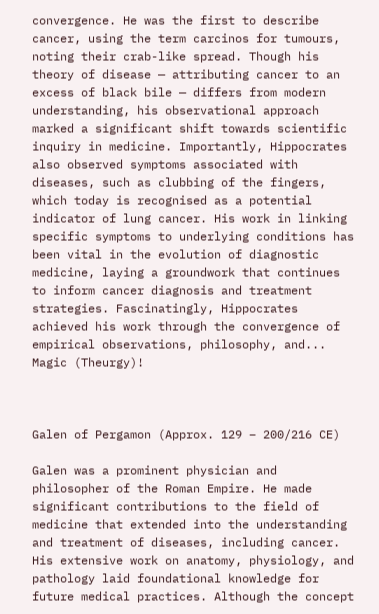convergence. He was the first to describe cancer, using the term carcinos for tumours, noting their crab-like spread. Though his theory of disease — attributing cancer to an excess of black bile — differs from modern understanding, his observational approach marked a significant shift towards scientific inquiry in medicine. Importantly, Hippocrates also observed symptoms associated with diseases, such as clubbing of the fingers, which today is recognised as a potential indicator of lung cancer. His work in linking specific symptoms to underlying conditions has been vital in the evolution of diagnostic medicine, laying a groundwork that continues to inform cancer diagnosis and treatment strategies. Fascinatingly, Hippocrates achieved his work through the convergence of empirical observations, philosophy, and... Magic (Theurgy)!



Galen of Pergamon (Approx. 129 – 200/216 CE)

Galen was a prominent physician and philosopher of the Roman Empire. He made significant contributions to the field of medicine that extended into the understanding and treatment of diseases, including cancer. His extensive work on anatomy, physiology, and pathology laid foundational knowledge for future medical practices. Although the concept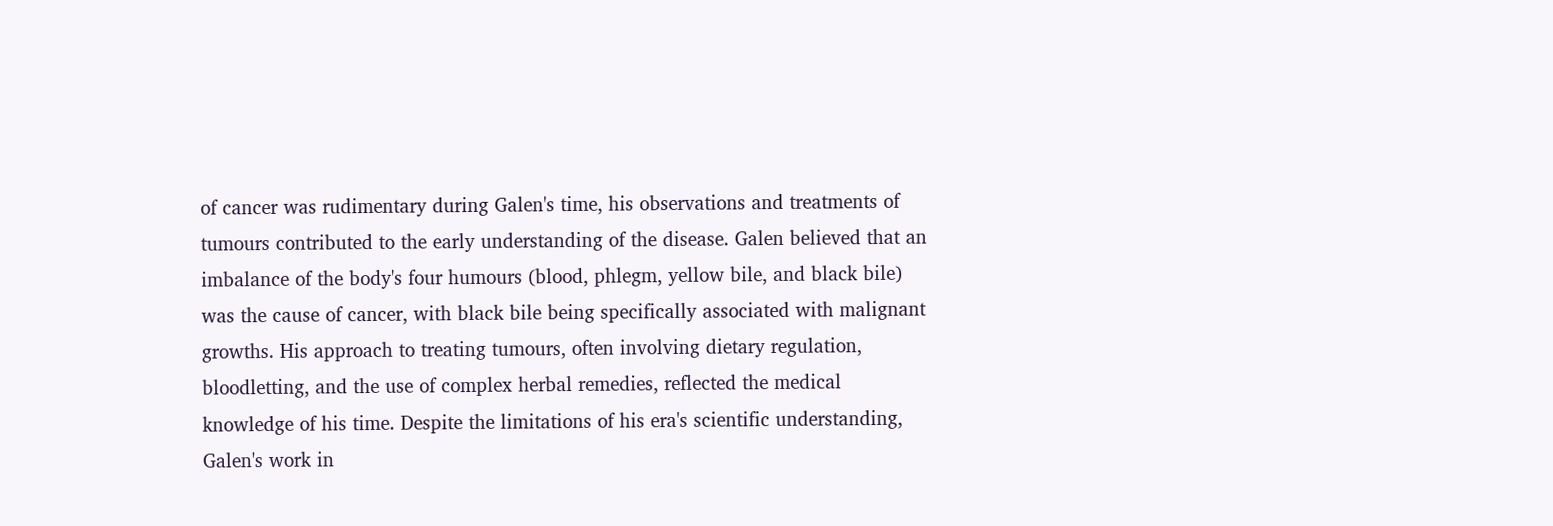of cancer was rudimentary during Galen's time, his observations and treatments of tumours contributed to the early understanding of the disease. Galen believed that an imbalance of the body's four humours (blood, phlegm, yellow bile, and black bile) was the cause of cancer, with black bile being specifically associated with malignant growths. His approach to treating tumours, often involving dietary regulation, bloodletting, and the use of complex herbal remedies, reflected the medical knowledge of his time. Despite the limitations of his era's scientific understanding, Galen's work in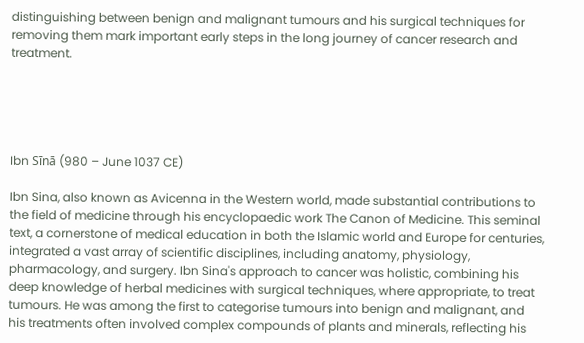distinguishing between benign and malignant tumours and his surgical techniques for removing them mark important early steps in the long journey of cancer research and treatment.





Ibn Sīnā (980 – June 1037 CE)

Ibn Sina, also known as Avicenna in the Western world, made substantial contributions to the field of medicine through his encyclopaedic work The Canon of Medicine. This seminal text, a cornerstone of medical education in both the Islamic world and Europe for centuries, integrated a vast array of scientific disciplines, including anatomy, physiology, pharmacology, and surgery. Ibn Sina's approach to cancer was holistic, combining his deep knowledge of herbal medicines with surgical techniques, where appropriate, to treat tumours. He was among the first to categorise tumours into benign and malignant, and his treatments often involved complex compounds of plants and minerals, reflecting his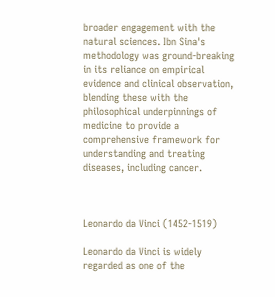broader engagement with the natural sciences. Ibn Sina's methodology was ground-breaking in its reliance on empirical evidence and clinical observation, blending these with the philosophical underpinnings of medicine to provide a comprehensive framework for understanding and treating diseases, including cancer.



Leonardo da Vinci (1452-1519)

Leonardo da Vinci is widely regarded as one of the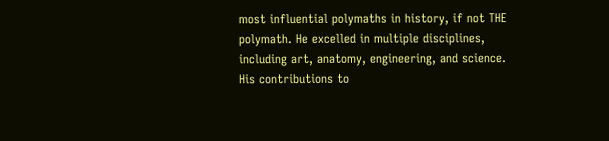most influential polymaths in history, if not THE polymath. He excelled in multiple disciplines, including art, anatomy, engineering, and science. His contributions to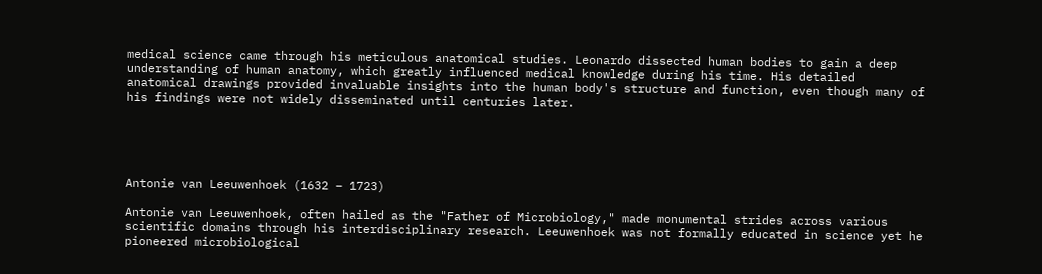medical science came through his meticulous anatomical studies. Leonardo dissected human bodies to gain a deep understanding of human anatomy, which greatly influenced medical knowledge during his time. His detailed anatomical drawings provided invaluable insights into the human body's structure and function, even though many of his findings were not widely disseminated until centuries later.





Antonie van Leeuwenhoek (1632 – 1723)

Antonie van Leeuwenhoek, often hailed as the "Father of Microbiology," made monumental strides across various scientific domains through his interdisciplinary research. Leeuwenhoek was not formally educated in science yet he pioneered microbiological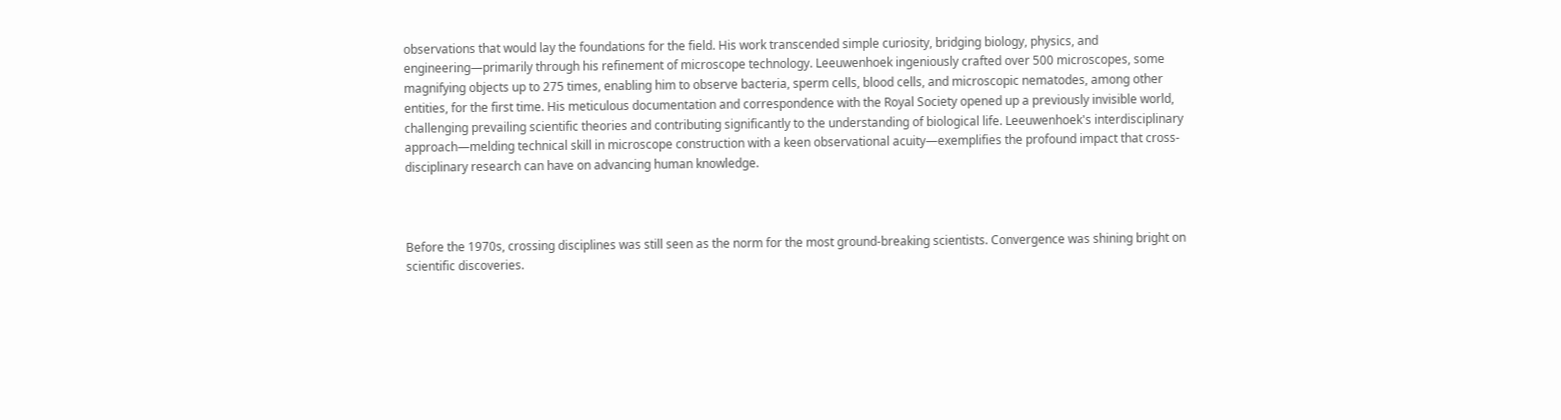observations that would lay the foundations for the field. His work transcended simple curiosity, bridging biology, physics, and engineering—primarily through his refinement of microscope technology. Leeuwenhoek ingeniously crafted over 500 microscopes, some magnifying objects up to 275 times, enabling him to observe bacteria, sperm cells, blood cells, and microscopic nematodes, among other entities, for the first time. His meticulous documentation and correspondence with the Royal Society opened up a previously invisible world, challenging prevailing scientific theories and contributing significantly to the understanding of biological life. Leeuwenhoek's interdisciplinary approach—melding technical skill in microscope construction with a keen observational acuity—exemplifies the profound impact that cross-disciplinary research can have on advancing human knowledge.



Before the 1970s, crossing disciplines was still seen as the norm for the most ground-breaking scientists. Convergence was shining bright on scientific discoveries.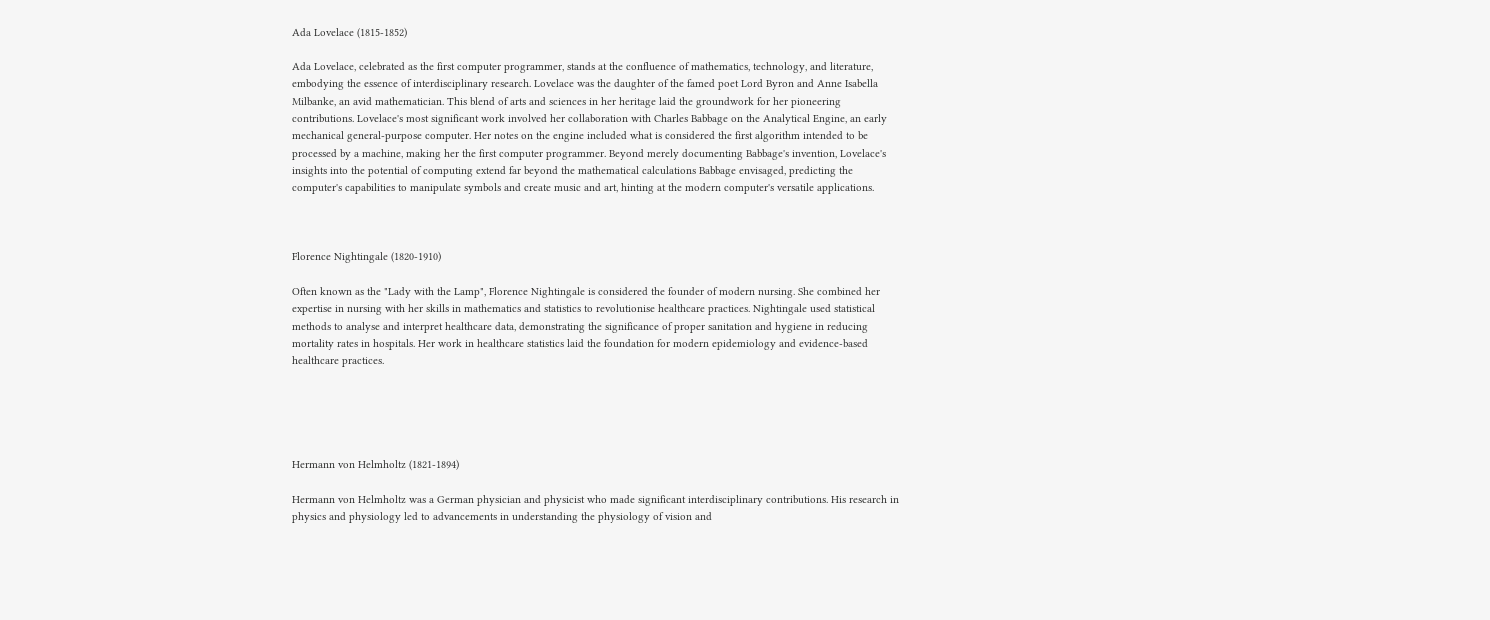Ada Lovelace (1815-1852)

Ada Lovelace, celebrated as the first computer programmer, stands at the confluence of mathematics, technology, and literature, embodying the essence of interdisciplinary research. Lovelace was the daughter of the famed poet Lord Byron and Anne Isabella Milbanke, an avid mathematician. This blend of arts and sciences in her heritage laid the groundwork for her pioneering contributions. Lovelace's most significant work involved her collaboration with Charles Babbage on the Analytical Engine, an early mechanical general-purpose computer. Her notes on the engine included what is considered the first algorithm intended to be processed by a machine, making her the first computer programmer. Beyond merely documenting Babbage's invention, Lovelace's insights into the potential of computing extend far beyond the mathematical calculations Babbage envisaged, predicting the computer's capabilities to manipulate symbols and create music and art, hinting at the modern computer's versatile applications.



Florence Nightingale (1820-1910)

Often known as the "Lady with the Lamp", Florence Nightingale is considered the founder of modern nursing. She combined her expertise in nursing with her skills in mathematics and statistics to revolutionise healthcare practices. Nightingale used statistical methods to analyse and interpret healthcare data, demonstrating the significance of proper sanitation and hygiene in reducing mortality rates in hospitals. Her work in healthcare statistics laid the foundation for modern epidemiology and evidence-based healthcare practices.





Hermann von Helmholtz (1821-1894)

Hermann von Helmholtz was a German physician and physicist who made significant interdisciplinary contributions. His research in physics and physiology led to advancements in understanding the physiology of vision and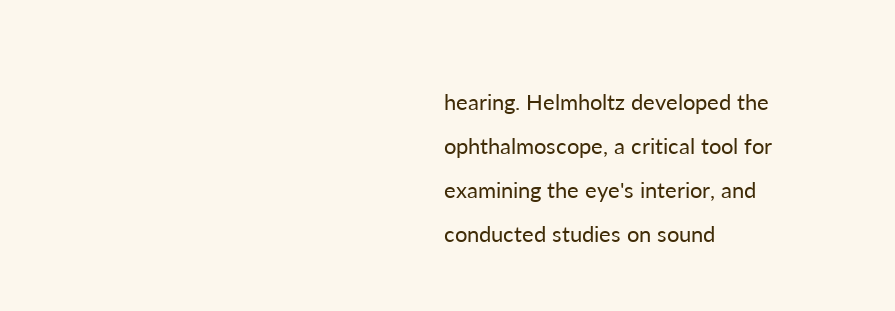hearing. Helmholtz developed the ophthalmoscope, a critical tool for examining the eye's interior, and conducted studies on sound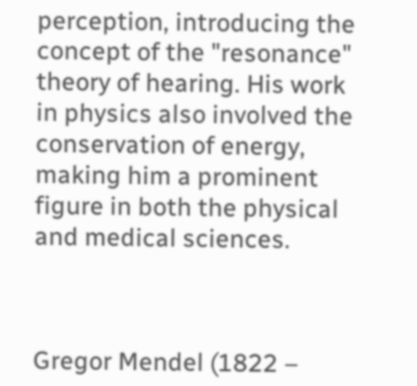perception, introducing the concept of the "resonance" theory of hearing. His work in physics also involved the conservation of energy, making him a prominent figure in both the physical and medical sciences.



Gregor Mendel (1822 –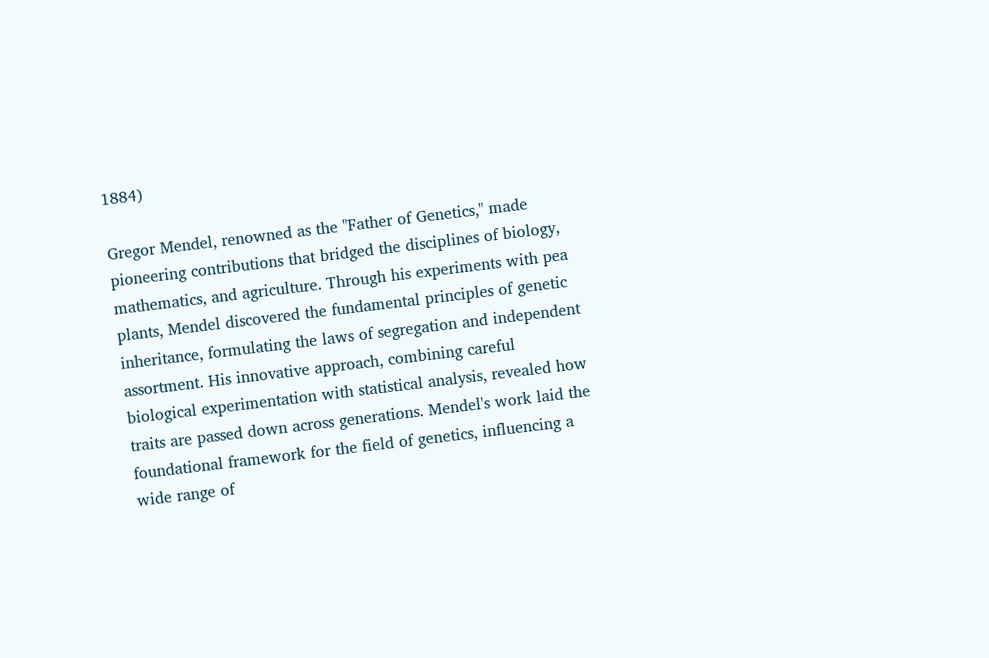1884)

Gregor Mendel, renowned as the "Father of Genetics," made pioneering contributions that bridged the disciplines of biology, mathematics, and agriculture. Through his experiments with pea plants, Mendel discovered the fundamental principles of genetic inheritance, formulating the laws of segregation and independent assortment. His innovative approach, combining careful biological experimentation with statistical analysis, revealed how traits are passed down across generations. Mendel's work laid the foundational framework for the field of genetics, influencing a wide range of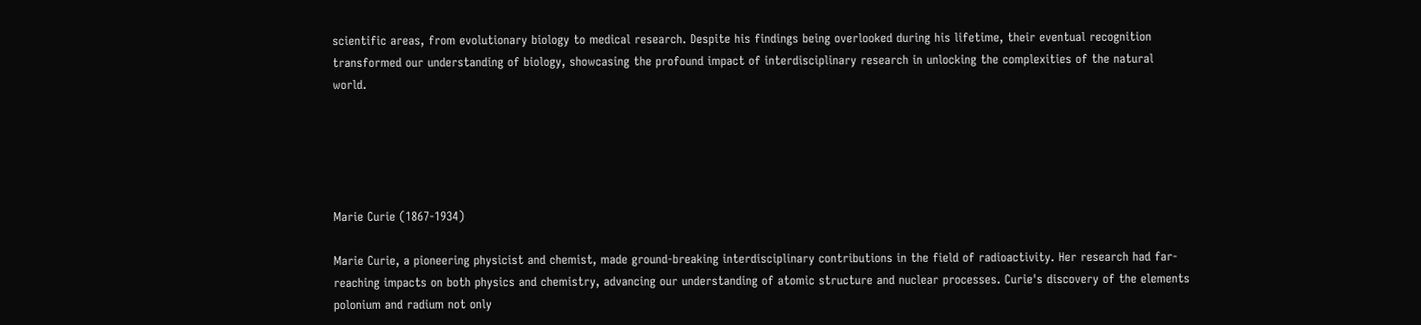scientific areas, from evolutionary biology to medical research. Despite his findings being overlooked during his lifetime, their eventual recognition transformed our understanding of biology, showcasing the profound impact of interdisciplinary research in unlocking the complexities of the natural world.





Marie Curie (1867-1934)

Marie Curie, a pioneering physicist and chemist, made ground-breaking interdisciplinary contributions in the field of radioactivity. Her research had far-reaching impacts on both physics and chemistry, advancing our understanding of atomic structure and nuclear processes. Curie's discovery of the elements polonium and radium not only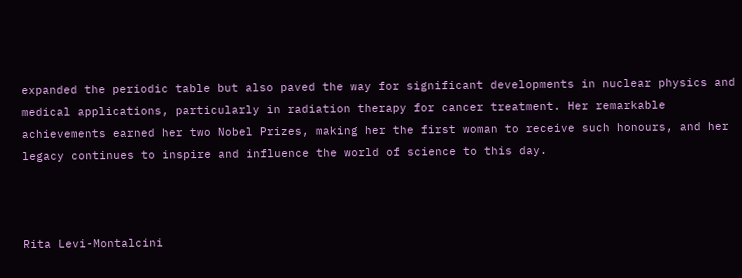expanded the periodic table but also paved the way for significant developments in nuclear physics and medical applications, particularly in radiation therapy for cancer treatment. Her remarkable achievements earned her two Nobel Prizes, making her the first woman to receive such honours, and her legacy continues to inspire and influence the world of science to this day.



Rita Levi-Montalcini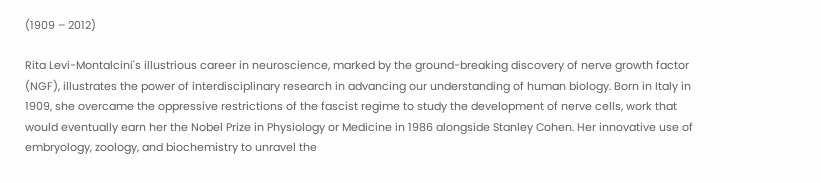(1909 – 2012)

Rita Levi-Montalcini's illustrious career in neuroscience, marked by the ground-breaking discovery of nerve growth factor (NGF), illustrates the power of interdisciplinary research in advancing our understanding of human biology. Born in Italy in 1909, she overcame the oppressive restrictions of the fascist regime to study the development of nerve cells, work that would eventually earn her the Nobel Prize in Physiology or Medicine in 1986 alongside Stanley Cohen. Her innovative use of embryology, zoology, and biochemistry to unravel the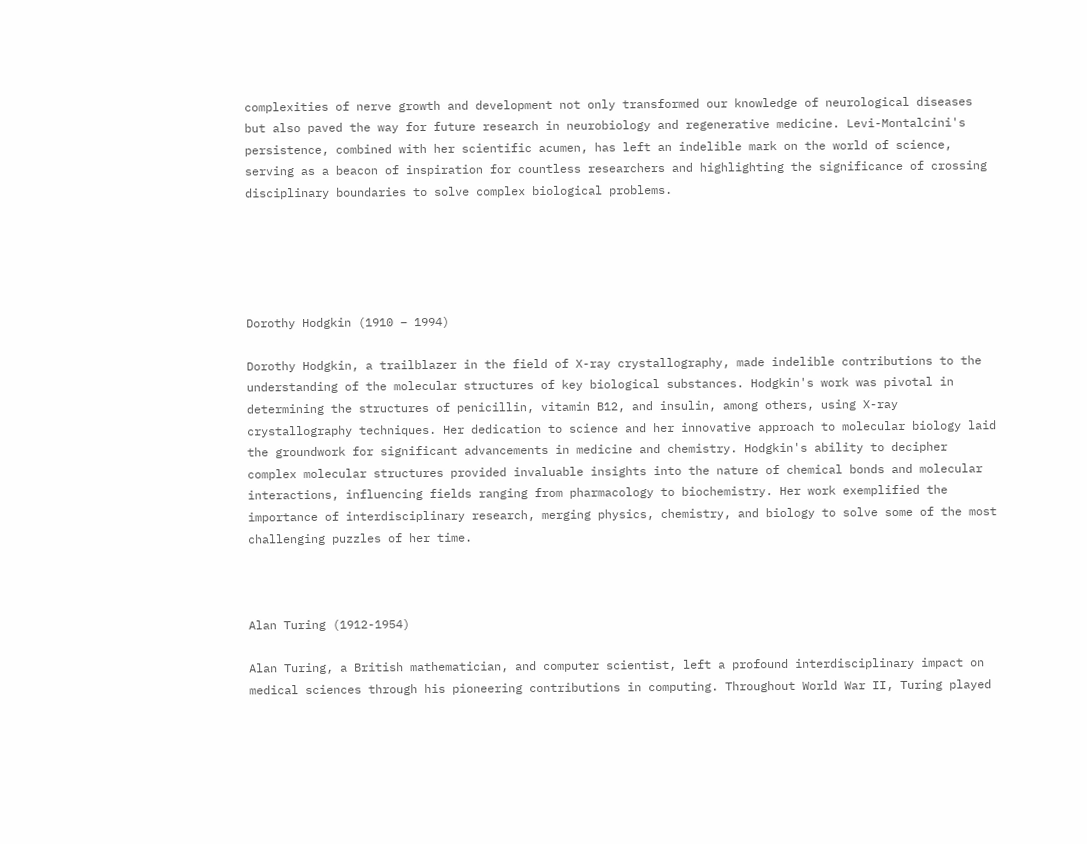complexities of nerve growth and development not only transformed our knowledge of neurological diseases but also paved the way for future research in neurobiology and regenerative medicine. Levi-Montalcini's persistence, combined with her scientific acumen, has left an indelible mark on the world of science, serving as a beacon of inspiration for countless researchers and highlighting the significance of crossing disciplinary boundaries to solve complex biological problems.





Dorothy Hodgkin (1910 – 1994)

Dorothy Hodgkin, a trailblazer in the field of X-ray crystallography, made indelible contributions to the understanding of the molecular structures of key biological substances. Hodgkin's work was pivotal in determining the structures of penicillin, vitamin B12, and insulin, among others, using X-ray crystallography techniques. Her dedication to science and her innovative approach to molecular biology laid the groundwork for significant advancements in medicine and chemistry. Hodgkin's ability to decipher complex molecular structures provided invaluable insights into the nature of chemical bonds and molecular interactions, influencing fields ranging from pharmacology to biochemistry. Her work exemplified the importance of interdisciplinary research, merging physics, chemistry, and biology to solve some of the most challenging puzzles of her time.



Alan Turing (1912-1954)

Alan Turing, a British mathematician, and computer scientist, left a profound interdisciplinary impact on medical sciences through his pioneering contributions in computing. Throughout World War II, Turing played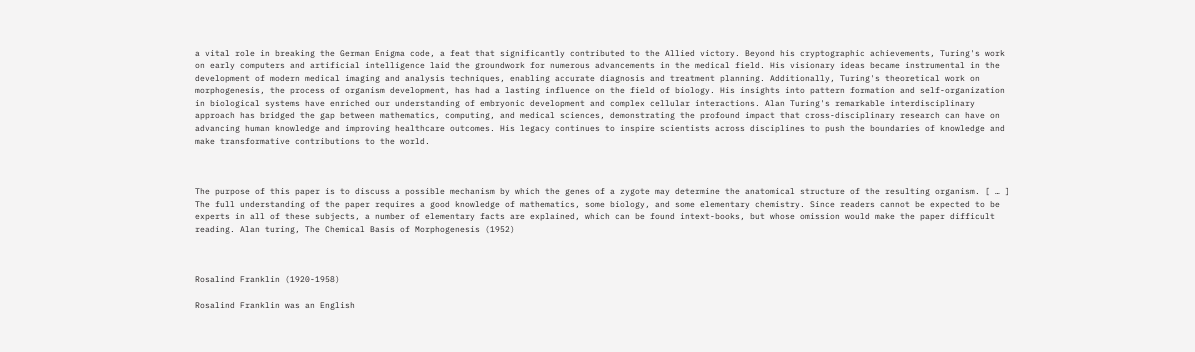a vital role in breaking the German Enigma code, a feat that significantly contributed to the Allied victory. Beyond his cryptographic achievements, Turing's work on early computers and artificial intelligence laid the groundwork for numerous advancements in the medical field. His visionary ideas became instrumental in the development of modern medical imaging and analysis techniques, enabling accurate diagnosis and treatment planning. Additionally, Turing's theoretical work on morphogenesis, the process of organism development, has had a lasting influence on the field of biology. His insights into pattern formation and self-organization in biological systems have enriched our understanding of embryonic development and complex cellular interactions. Alan Turing's remarkable interdisciplinary approach has bridged the gap between mathematics, computing, and medical sciences, demonstrating the profound impact that cross-disciplinary research can have on advancing human knowledge and improving healthcare outcomes. His legacy continues to inspire scientists across disciplines to push the boundaries of knowledge and make transformative contributions to the world.



The purpose of this paper is to discuss a possible mechanism by which the genes of a zygote may determine the anatomical structure of the resulting organism. [ … ] The full understanding of the paper requires a good knowledge of mathematics, some biology, and some elementary chemistry. Since readers cannot be expected to be experts in all of these subjects, a number of elementary facts are explained, which can be found intext-books, but whose omission would make the paper difficult reading. Alan turing, The Chemical Basis of Morphogenesis (1952)



Rosalind Franklin (1920-1958)

Rosalind Franklin was an English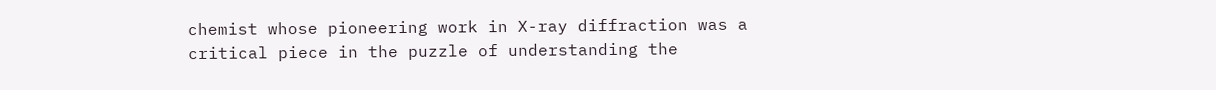chemist whose pioneering work in X-ray diffraction was a critical piece in the puzzle of understanding the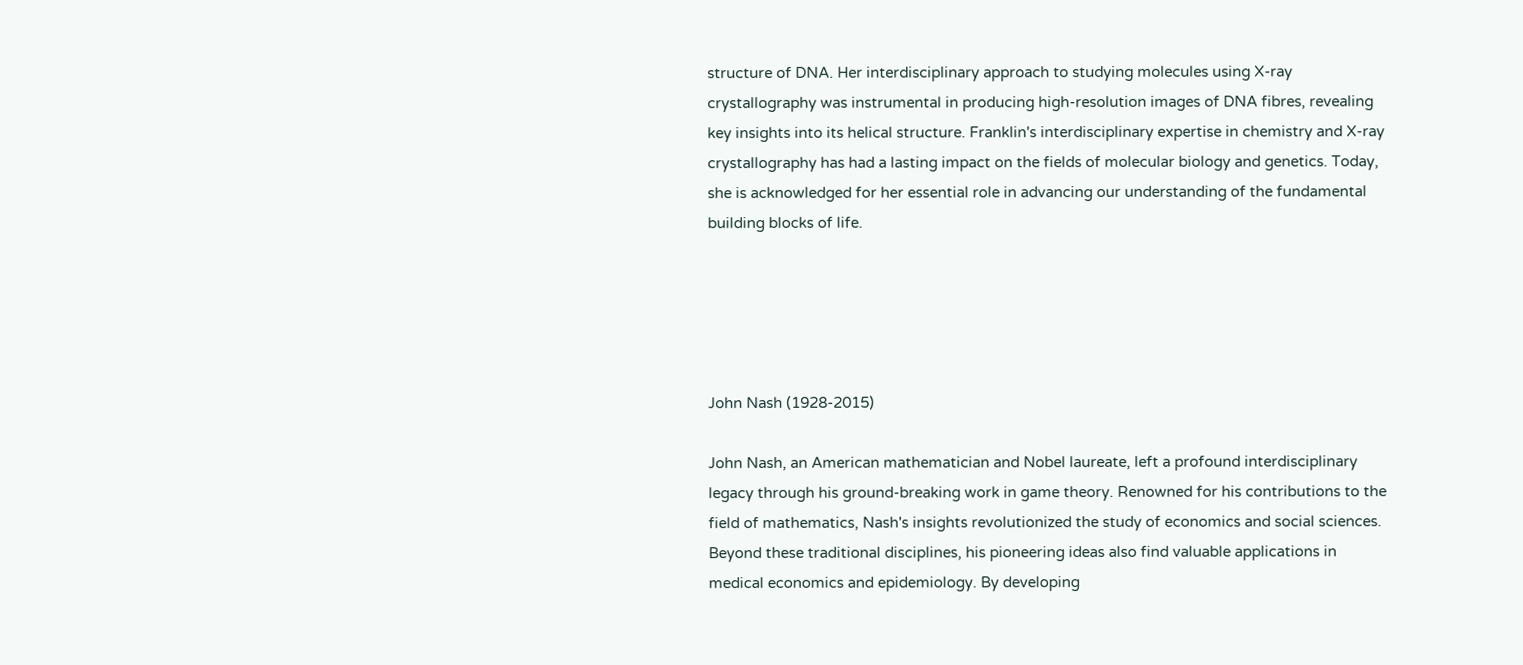structure of DNA. Her interdisciplinary approach to studying molecules using X-ray crystallography was instrumental in producing high-resolution images of DNA fibres, revealing key insights into its helical structure. Franklin's interdisciplinary expertise in chemistry and X-ray crystallography has had a lasting impact on the fields of molecular biology and genetics. Today, she is acknowledged for her essential role in advancing our understanding of the fundamental building blocks of life.





John Nash (1928-2015)

John Nash, an American mathematician and Nobel laureate, left a profound interdisciplinary legacy through his ground-breaking work in game theory. Renowned for his contributions to the field of mathematics, Nash's insights revolutionized the study of economics and social sciences. Beyond these traditional disciplines, his pioneering ideas also find valuable applications in medical economics and epidemiology. By developing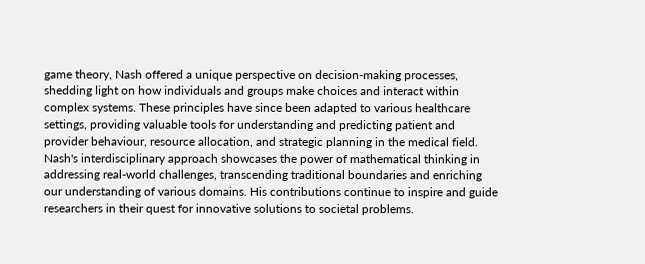game theory, Nash offered a unique perspective on decision-making processes, shedding light on how individuals and groups make choices and interact within complex systems. These principles have since been adapted to various healthcare settings, providing valuable tools for understanding and predicting patient and provider behaviour, resource allocation, and strategic planning in the medical field. Nash's interdisciplinary approach showcases the power of mathematical thinking in addressing real-world challenges, transcending traditional boundaries and enriching our understanding of various domains. His contributions continue to inspire and guide researchers in their quest for innovative solutions to societal problems.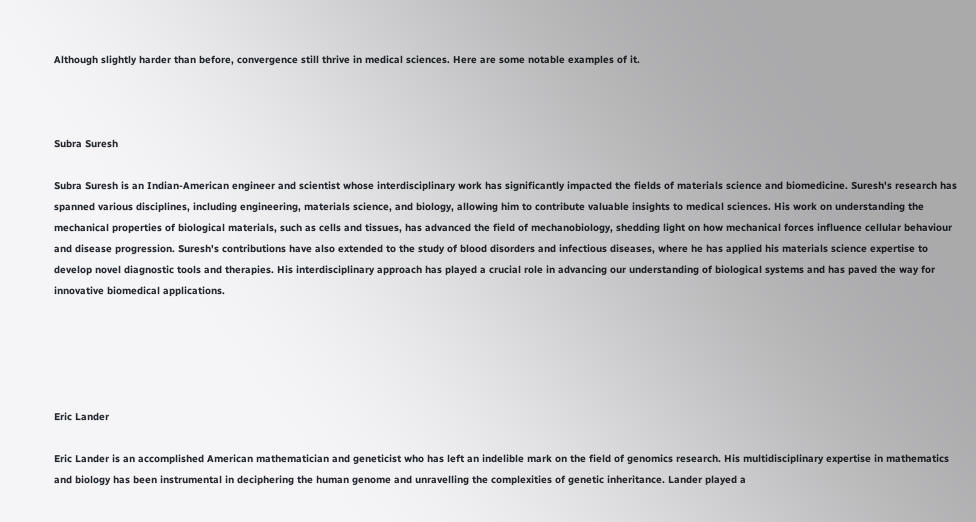Although slightly harder than before, convergence still thrive in medical sciences. Here are some notable examples of it.



Subra Suresh

Subra Suresh is an Indian-American engineer and scientist whose interdisciplinary work has significantly impacted the fields of materials science and biomedicine. Suresh's research has spanned various disciplines, including engineering, materials science, and biology, allowing him to contribute valuable insights to medical sciences. His work on understanding the mechanical properties of biological materials, such as cells and tissues, has advanced the field of mechanobiology, shedding light on how mechanical forces influence cellular behaviour and disease progression. Suresh's contributions have also extended to the study of blood disorders and infectious diseases, where he has applied his materials science expertise to develop novel diagnostic tools and therapies. His interdisciplinary approach has played a crucial role in advancing our understanding of biological systems and has paved the way for innovative biomedical applications.





Eric Lander

Eric Lander is an accomplished American mathematician and geneticist who has left an indelible mark on the field of genomics research. His multidisciplinary expertise in mathematics and biology has been instrumental in deciphering the human genome and unravelling the complexities of genetic inheritance. Lander played a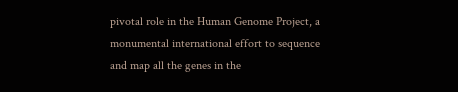pivotal role in the Human Genome Project, a monumental international effort to sequence and map all the genes in the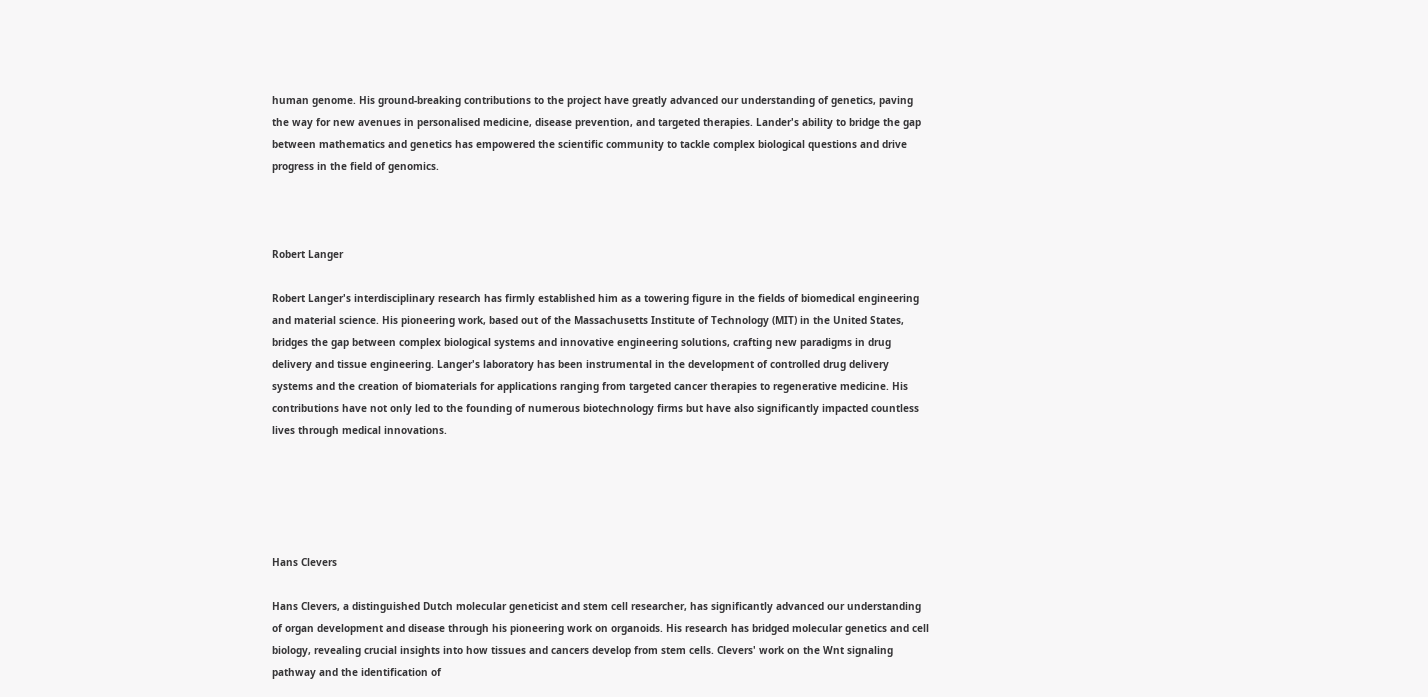human genome. His ground-breaking contributions to the project have greatly advanced our understanding of genetics, paving the way for new avenues in personalised medicine, disease prevention, and targeted therapies. Lander's ability to bridge the gap between mathematics and genetics has empowered the scientific community to tackle complex biological questions and drive progress in the field of genomics.



Robert Langer

Robert Langer's interdisciplinary research has firmly established him as a towering figure in the fields of biomedical engineering and material science. His pioneering work, based out of the Massachusetts Institute of Technology (MIT) in the United States, bridges the gap between complex biological systems and innovative engineering solutions, crafting new paradigms in drug delivery and tissue engineering. Langer's laboratory has been instrumental in the development of controlled drug delivery systems and the creation of biomaterials for applications ranging from targeted cancer therapies to regenerative medicine. His contributions have not only led to the founding of numerous biotechnology firms but have also significantly impacted countless lives through medical innovations.





Hans Clevers

Hans Clevers, a distinguished Dutch molecular geneticist and stem cell researcher, has significantly advanced our understanding of organ development and disease through his pioneering work on organoids. His research has bridged molecular genetics and cell biology, revealing crucial insights into how tissues and cancers develop from stem cells. Clevers' work on the Wnt signaling pathway and the identification of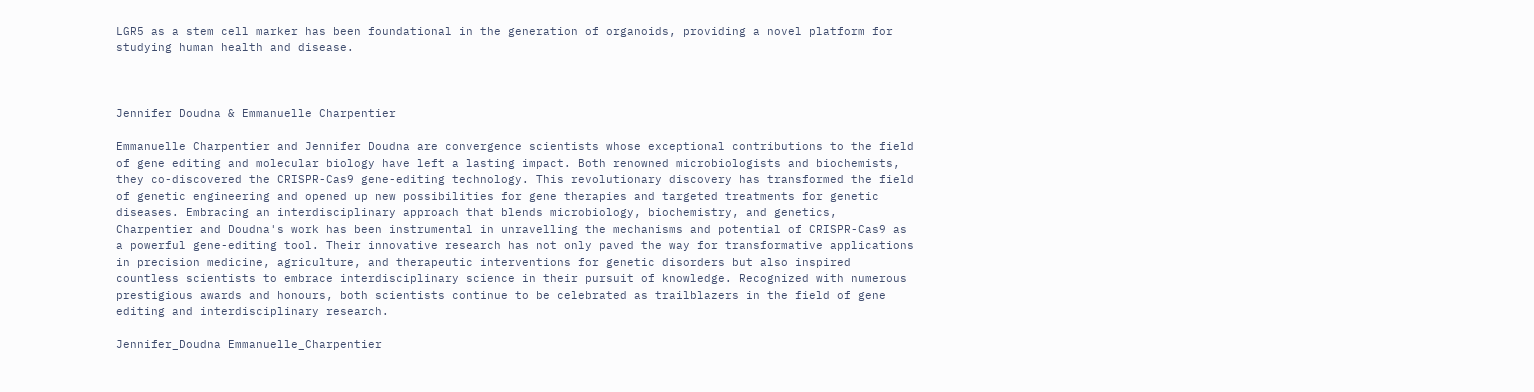LGR5 as a stem cell marker has been foundational in the generation of organoids, providing a novel platform for studying human health and disease.



Jennifer Doudna & Emmanuelle Charpentier

Emmanuelle Charpentier and Jennifer Doudna are convergence scientists whose exceptional contributions to the field of gene editing and molecular biology have left a lasting impact. Both renowned microbiologists and biochemists, they co-discovered the CRISPR-Cas9 gene-editing technology. This revolutionary discovery has transformed the field of genetic engineering and opened up new possibilities for gene therapies and targeted treatments for genetic diseases. Embracing an interdisciplinary approach that blends microbiology, biochemistry, and genetics, Charpentier and Doudna's work has been instrumental in unravelling the mechanisms and potential of CRISPR-Cas9 as a powerful gene-editing tool. Their innovative research has not only paved the way for transformative applications in precision medicine, agriculture, and therapeutic interventions for genetic disorders but also inspired countless scientists to embrace interdisciplinary science in their pursuit of knowledge. Recognized with numerous prestigious awards and honours, both scientists continue to be celebrated as trailblazers in the field of gene editing and interdisciplinary research.

Jennifer_Doudna Emmanuelle_Charpentier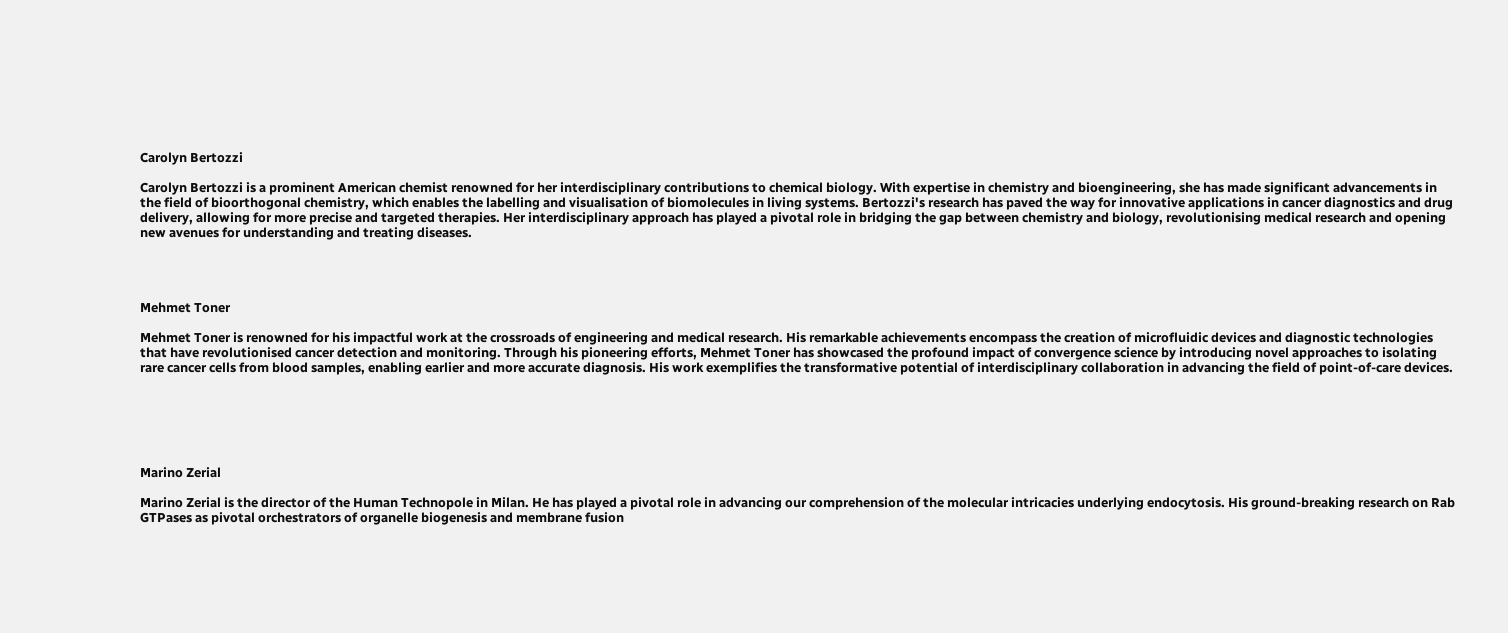Carolyn Bertozzi

Carolyn Bertozzi is a prominent American chemist renowned for her interdisciplinary contributions to chemical biology. With expertise in chemistry and bioengineering, she has made significant advancements in the field of bioorthogonal chemistry, which enables the labelling and visualisation of biomolecules in living systems. Bertozzi's research has paved the way for innovative applications in cancer diagnostics and drug delivery, allowing for more precise and targeted therapies. Her interdisciplinary approach has played a pivotal role in bridging the gap between chemistry and biology, revolutionising medical research and opening new avenues for understanding and treating diseases.




Mehmet Toner

Mehmet Toner is renowned for his impactful work at the crossroads of engineering and medical research. His remarkable achievements encompass the creation of microfluidic devices and diagnostic technologies that have revolutionised cancer detection and monitoring. Through his pioneering efforts, Mehmet Toner has showcased the profound impact of convergence science by introducing novel approaches to isolating rare cancer cells from blood samples, enabling earlier and more accurate diagnosis. His work exemplifies the transformative potential of interdisciplinary collaboration in advancing the field of point-of-care devices.






Marino Zerial

Marino Zerial is the director of the Human Technopole in Milan. He has played a pivotal role in advancing our comprehension of the molecular intricacies underlying endocytosis. His ground-breaking research on Rab GTPases as pivotal orchestrators of organelle biogenesis and membrane fusion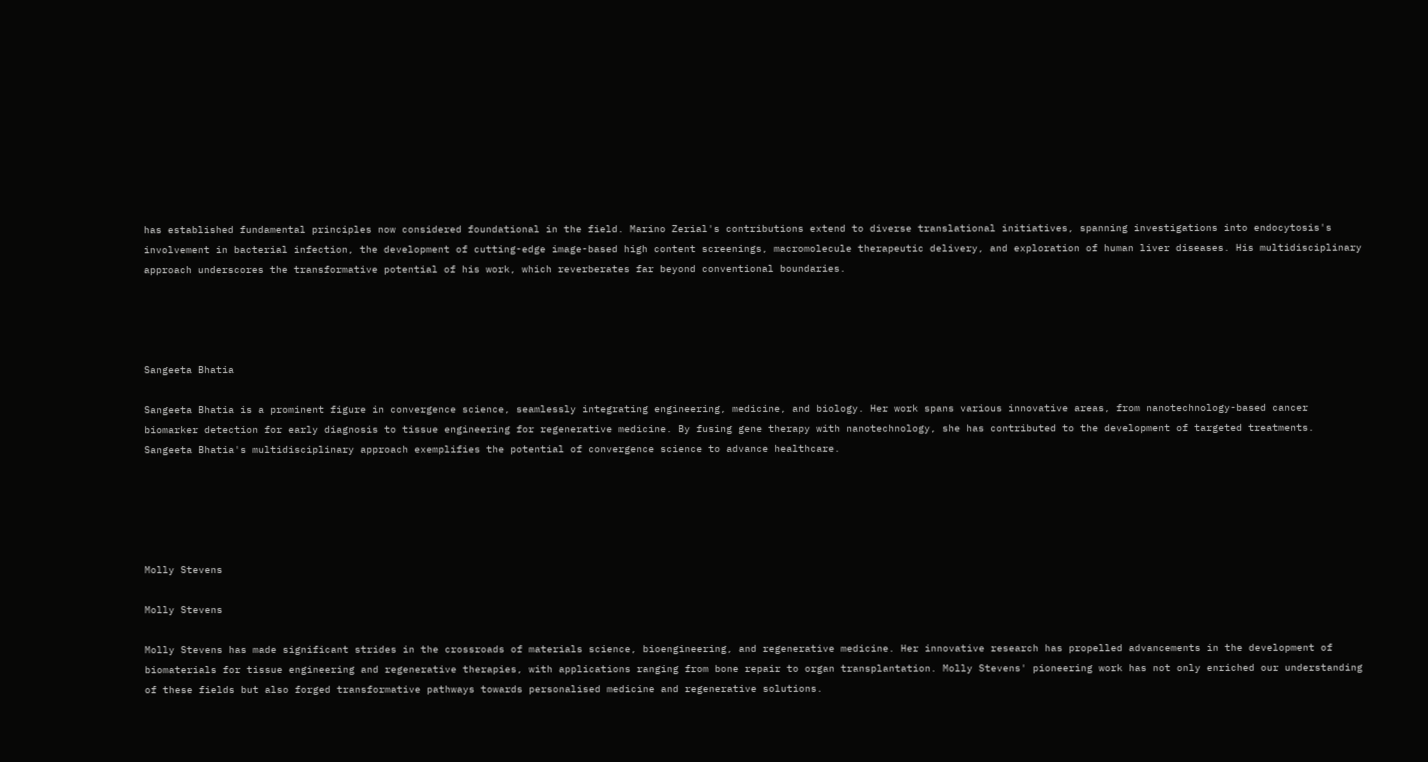has established fundamental principles now considered foundational in the field. Marino Zerial's contributions extend to diverse translational initiatives, spanning investigations into endocytosis's involvement in bacterial infection, the development of cutting-edge image-based high content screenings, macromolecule therapeutic delivery, and exploration of human liver diseases. His multidisciplinary approach underscores the transformative potential of his work, which reverberates far beyond conventional boundaries.




Sangeeta Bhatia

Sangeeta Bhatia is a prominent figure in convergence science, seamlessly integrating engineering, medicine, and biology. Her work spans various innovative areas, from nanotechnology-based cancer biomarker detection for early diagnosis to tissue engineering for regenerative medicine. By fusing gene therapy with nanotechnology, she has contributed to the development of targeted treatments. Sangeeta Bhatia's multidisciplinary approach exemplifies the potential of convergence science to advance healthcare.





Molly Stevens

Molly Stevens

Molly Stevens has made significant strides in the crossroads of materials science, bioengineering, and regenerative medicine. Her innovative research has propelled advancements in the development of biomaterials for tissue engineering and regenerative therapies, with applications ranging from bone repair to organ transplantation. Molly Stevens' pioneering work has not only enriched our understanding of these fields but also forged transformative pathways towards personalised medicine and regenerative solutions.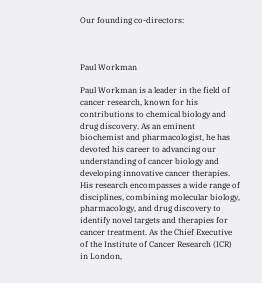Our founding co-directors:



Paul Workman

Paul Workman is a leader in the field of cancer research, known for his contributions to chemical biology and drug discovery. As an eminent biochemist and pharmacologist, he has devoted his career to advancing our understanding of cancer biology and developing innovative cancer therapies. His research encompasses a wide range of disciplines, combining molecular biology, pharmacology, and drug discovery to identify novel targets and therapies for cancer treatment. As the Chief Executive of the Institute of Cancer Research (ICR) in London,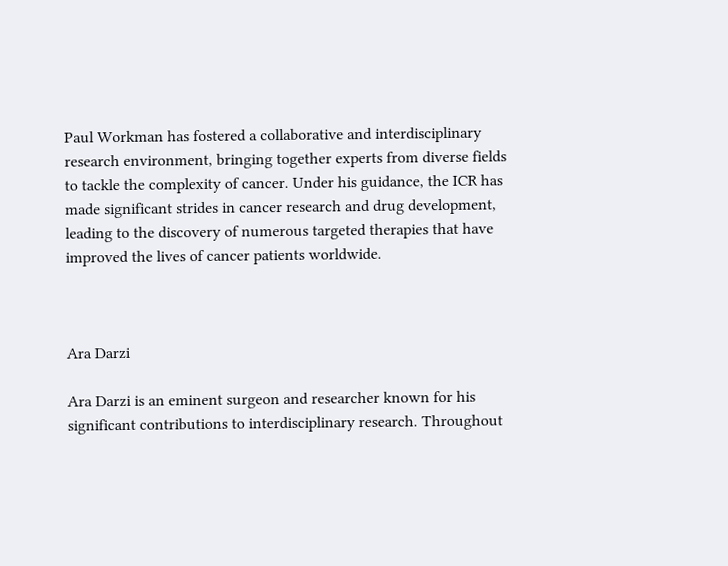Paul Workman has fostered a collaborative and interdisciplinary research environment, bringing together experts from diverse fields to tackle the complexity of cancer. Under his guidance, the ICR has made significant strides in cancer research and drug development, leading to the discovery of numerous targeted therapies that have improved the lives of cancer patients worldwide.



Ara Darzi

Ara Darzi is an eminent surgeon and researcher known for his significant contributions to interdisciplinary research. Throughout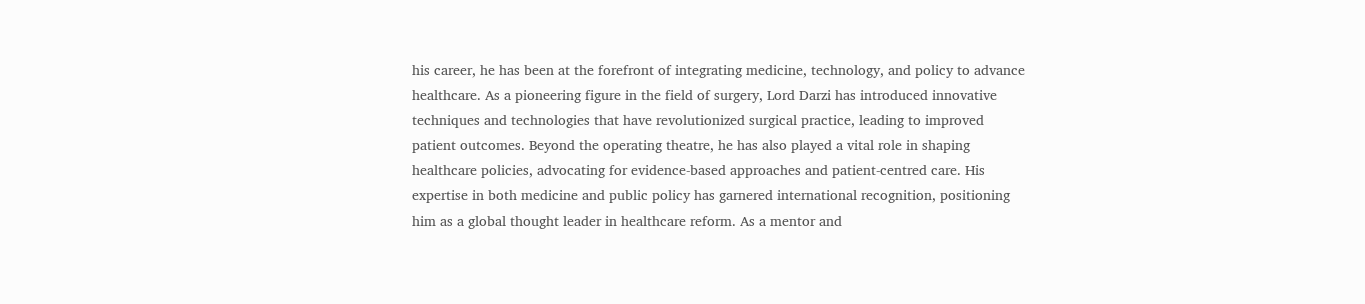his career, he has been at the forefront of integrating medicine, technology, and policy to advance healthcare. As a pioneering figure in the field of surgery, Lord Darzi has introduced innovative techniques and technologies that have revolutionized surgical practice, leading to improved patient outcomes. Beyond the operating theatre, he has also played a vital role in shaping healthcare policies, advocating for evidence-based approaches and patient-centred care. His expertise in both medicine and public policy has garnered international recognition, positioning him as a global thought leader in healthcare reform. As a mentor and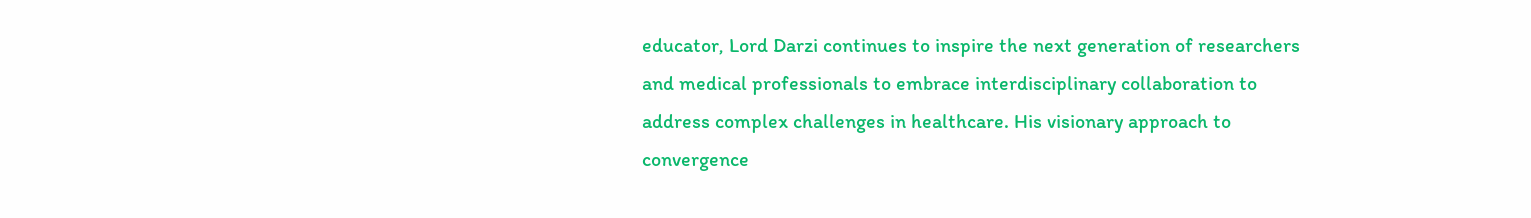educator, Lord Darzi continues to inspire the next generation of researchers and medical professionals to embrace interdisciplinary collaboration to address complex challenges in healthcare. His visionary approach to convergence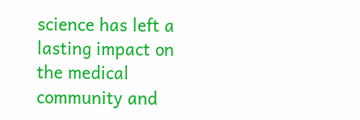science has left a lasting impact on the medical community and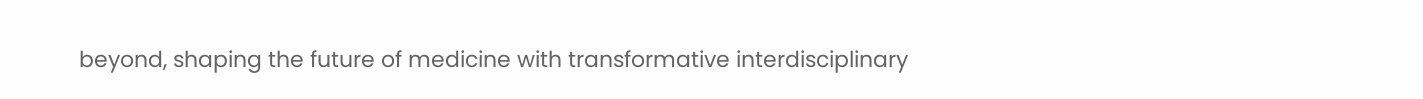beyond, shaping the future of medicine with transformative interdisciplinary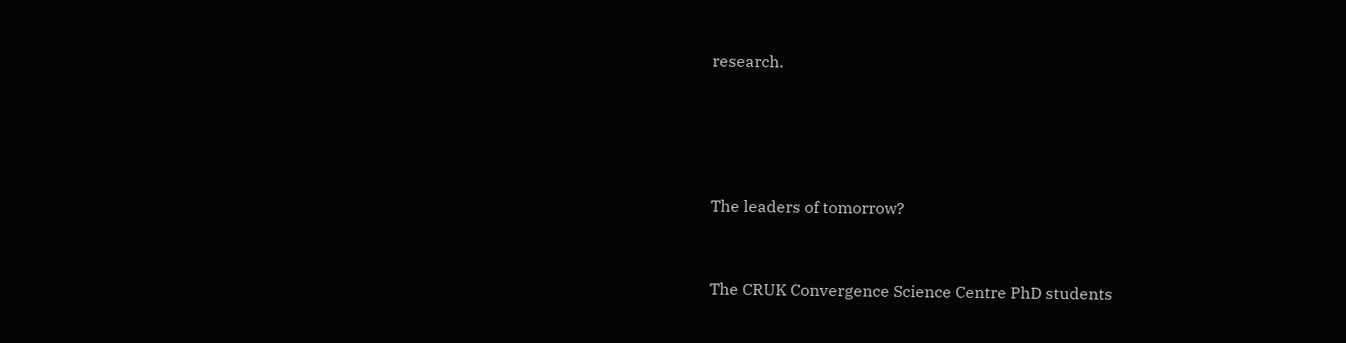research.






The leaders of tomorrow?



The CRUK Convergence Science Centre PhD students